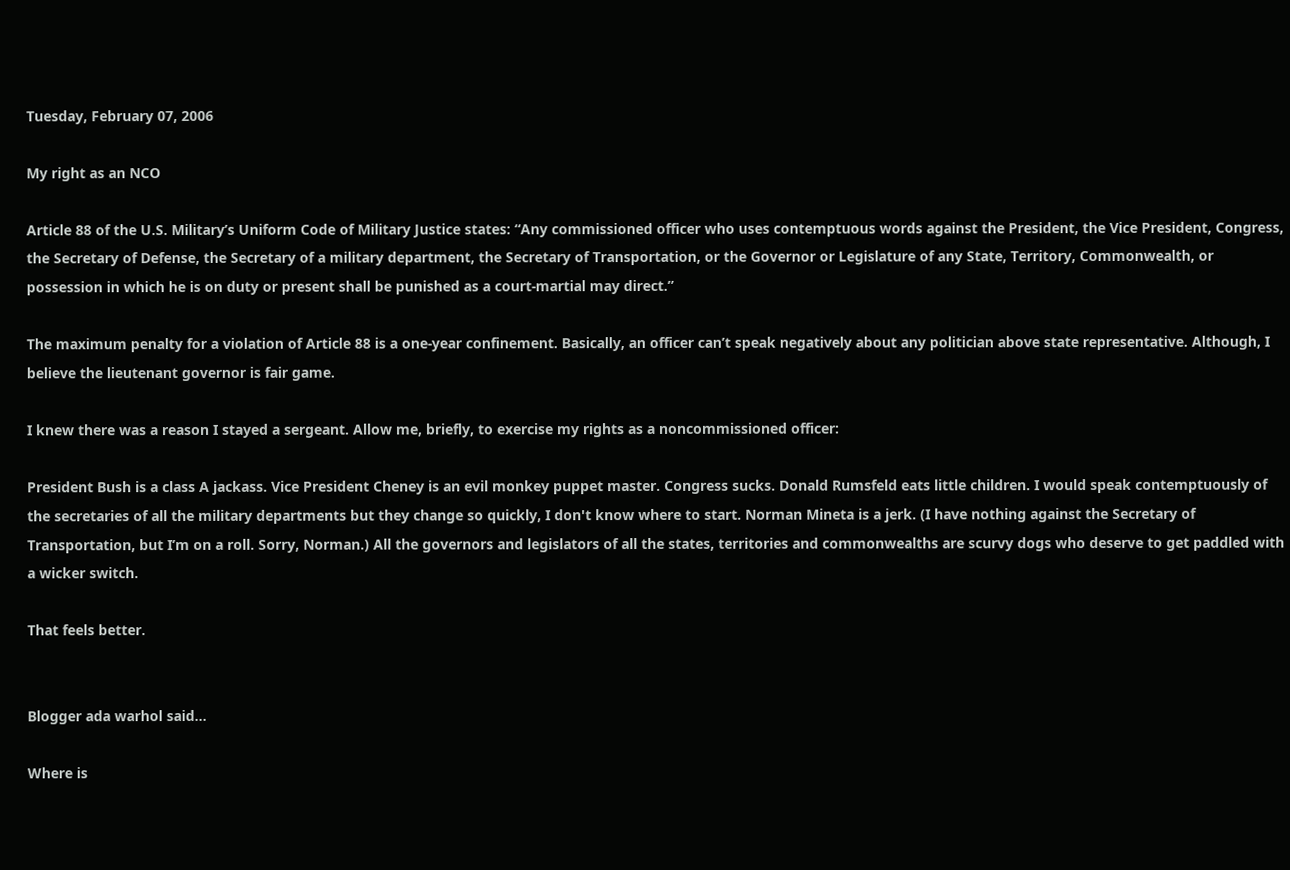Tuesday, February 07, 2006

My right as an NCO

Article 88 of the U.S. Military’s Uniform Code of Military Justice states: “Any commissioned officer who uses contemptuous words against the President, the Vice President, Congress, the Secretary of Defense, the Secretary of a military department, the Secretary of Transportation, or the Governor or Legislature of any State, Territory, Commonwealth, or possession in which he is on duty or present shall be punished as a court-martial may direct.”

The maximum penalty for a violation of Article 88 is a one-year confinement. Basically, an officer can’t speak negatively about any politician above state representative. Although, I believe the lieutenant governor is fair game.

I knew there was a reason I stayed a sergeant. Allow me, briefly, to exercise my rights as a noncommissioned officer:

President Bush is a class A jackass. Vice President Cheney is an evil monkey puppet master. Congress sucks. Donald Rumsfeld eats little children. I would speak contemptuously of the secretaries of all the military departments but they change so quickly, I don't know where to start. Norman Mineta is a jerk. (I have nothing against the Secretary of Transportation, but I’m on a roll. Sorry, Norman.) All the governors and legislators of all the states, territories and commonwealths are scurvy dogs who deserve to get paddled with a wicker switch.

That feels better.


Blogger ada warhol said...

Where is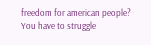freedom for american people?
You have to struggle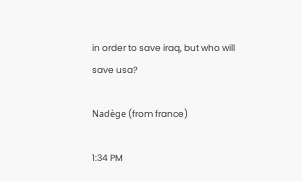in order to save iraq, but who will save usa?

Nadège (from france)

1:34 PM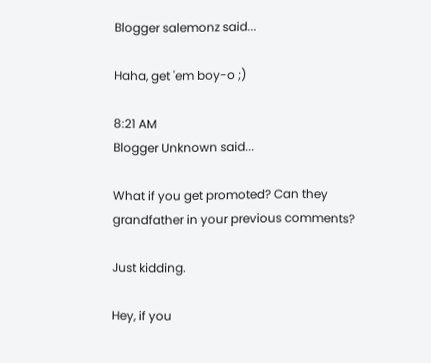Blogger salemonz said...

Haha, get 'em boy-o ;)

8:21 AM
Blogger Unknown said...

What if you get promoted? Can they grandfather in your previous comments?

Just kidding.

Hey, if you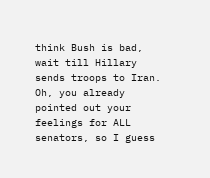think Bush is bad, wait till Hillary sends troops to Iran. Oh, you already pointed out your feelings for ALL senators, so I guess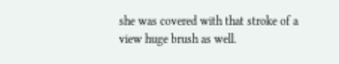she was covered with that stroke of a view huge brush as well.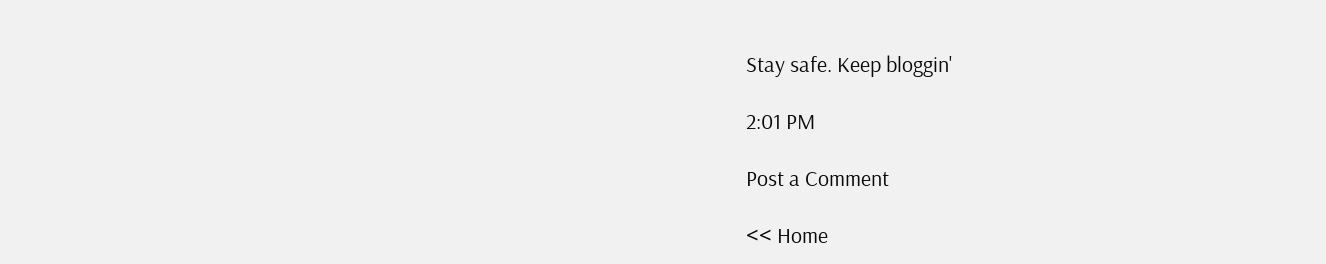Stay safe. Keep bloggin'

2:01 PM

Post a Comment

<< Home